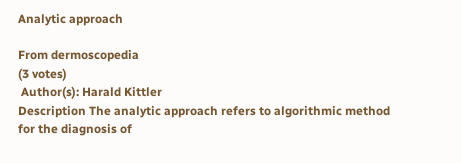Analytic approach

From dermoscopedia
(3 votes)
 Author(s): Harald Kittler
Description The analytic approach refers to algorithmic method for the diagnosis of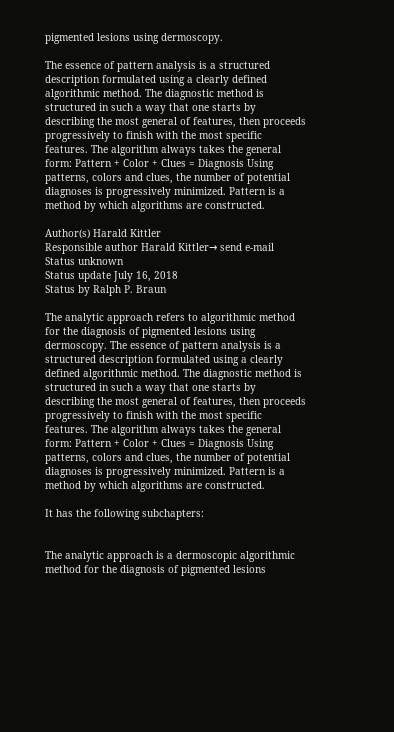pigmented lesions using dermoscopy.

The essence of pattern analysis is a structured description formulated using a clearly defined algorithmic method. The diagnostic method is structured in such a way that one starts by describing the most general of features, then proceeds progressively to finish with the most specific features. The algorithm always takes the general form: Pattern + Color + Clues = Diagnosis Using patterns, colors and clues, the number of potential diagnoses is progressively minimized. Pattern is a method by which algorithms are constructed.

Author(s) Harald Kittler
Responsible author Harald Kittler→ send e-mail
Status unknown
Status update July 16, 2018
Status by Ralph P. Braun

The analytic approach refers to algorithmic method for the diagnosis of pigmented lesions using dermoscopy. The essence of pattern analysis is a structured description formulated using a clearly defined algorithmic method. The diagnostic method is structured in such a way that one starts by describing the most general of features, then proceeds progressively to finish with the most specific features. The algorithm always takes the general form: Pattern + Color + Clues = Diagnosis Using patterns, colors and clues, the number of potential diagnoses is progressively minimized. Pattern is a method by which algorithms are constructed.

It has the following subchapters:


The analytic approach is a dermoscopic algorithmic method for the diagnosis of pigmented lesions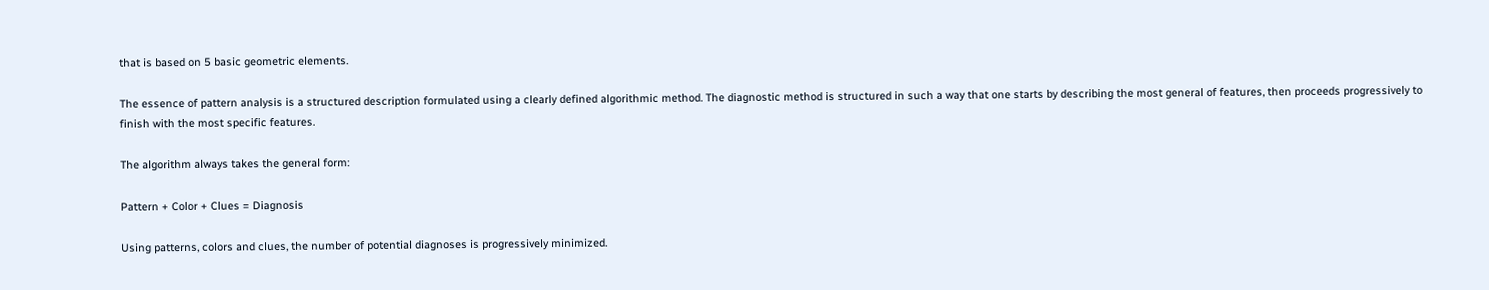that is based on 5 basic geometric elements.

The essence of pattern analysis is a structured description formulated using a clearly defined algorithmic method. The diagnostic method is structured in such a way that one starts by describing the most general of features, then proceeds progressively to finish with the most specific features.

The algorithm always takes the general form:

Pattern + Color + Clues = Diagnosis

Using patterns, colors and clues, the number of potential diagnoses is progressively minimized.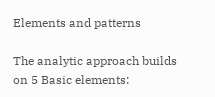Elements and patterns

The analytic approach builds on 5 Basic elements: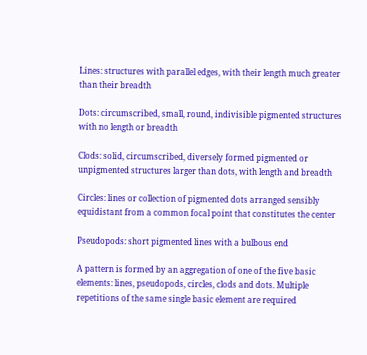Lines: structures with parallel edges, with their length much greater than their breadth

Dots: circumscribed, small, round, indivisible pigmented structures with no length or breadth

Clods: solid, circumscribed, diversely formed pigmented or unpigmented structures larger than dots, with length and breadth

Circles: lines or collection of pigmented dots arranged sensibly equidistant from a common focal point that constitutes the center

Pseudopods: short pigmented lines with a bulbous end

A pattern is formed by an aggregation of one of the five basic elements: lines, pseudopods, circles, clods and dots. Multiple repetitions of the same single basic element are required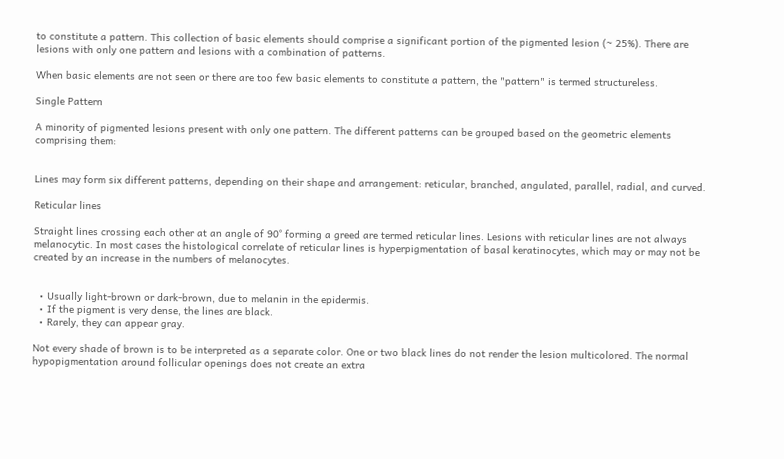to constitute a pattern. This collection of basic elements should comprise a significant portion of the pigmented lesion (~ 25%). There are lesions with only one pattern and lesions with a combination of patterns.

When basic elements are not seen or there are too few basic elements to constitute a pattern, the "pattern" is termed structureless.

Single Pattern

A minority of pigmented lesions present with only one pattern. The different patterns can be grouped based on the geometric elements comprising them:


Lines may form six different patterns, depending on their shape and arrangement: reticular, branched, angulated, parallel, radial, and curved.

Reticular lines

Straight lines crossing each other at an angle of 90° forming a greed are termed reticular lines. Lesions with reticular lines are not always melanocytic. In most cases the histological correlate of reticular lines is hyperpigmentation of basal keratinocytes, which may or may not be created by an increase in the numbers of melanocytes.


  • Usually light-brown or dark-brown, due to melanin in the epidermis.
  • If the pigment is very dense, the lines are black.
  • Rarely, they can appear gray.

Not every shade of brown is to be interpreted as a separate color. One or two black lines do not render the lesion multicolored. The normal hypopigmentation around follicular openings does not create an extra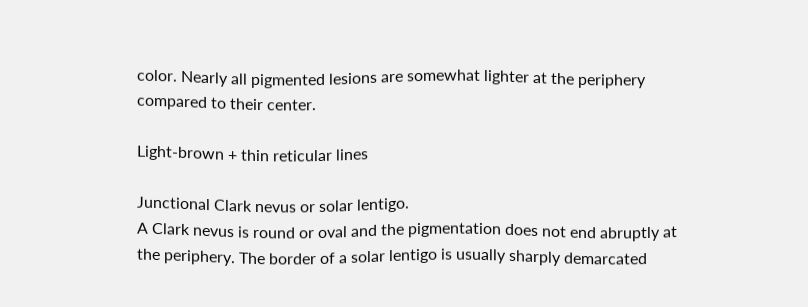color. Nearly all pigmented lesions are somewhat lighter at the periphery compared to their center.

Light-brown + thin reticular lines

Junctional Clark nevus or solar lentigo.
A Clark nevus is round or oval and the pigmentation does not end abruptly at the periphery. The border of a solar lentigo is usually sharply demarcated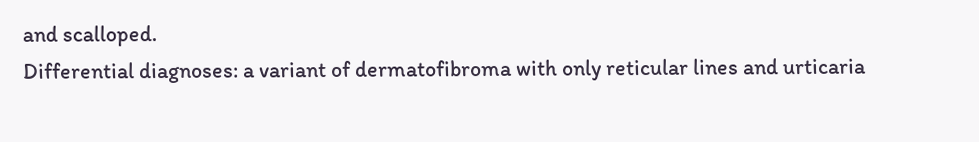and scalloped.
Differential diagnoses: a variant of dermatofibroma with only reticular lines and urticaria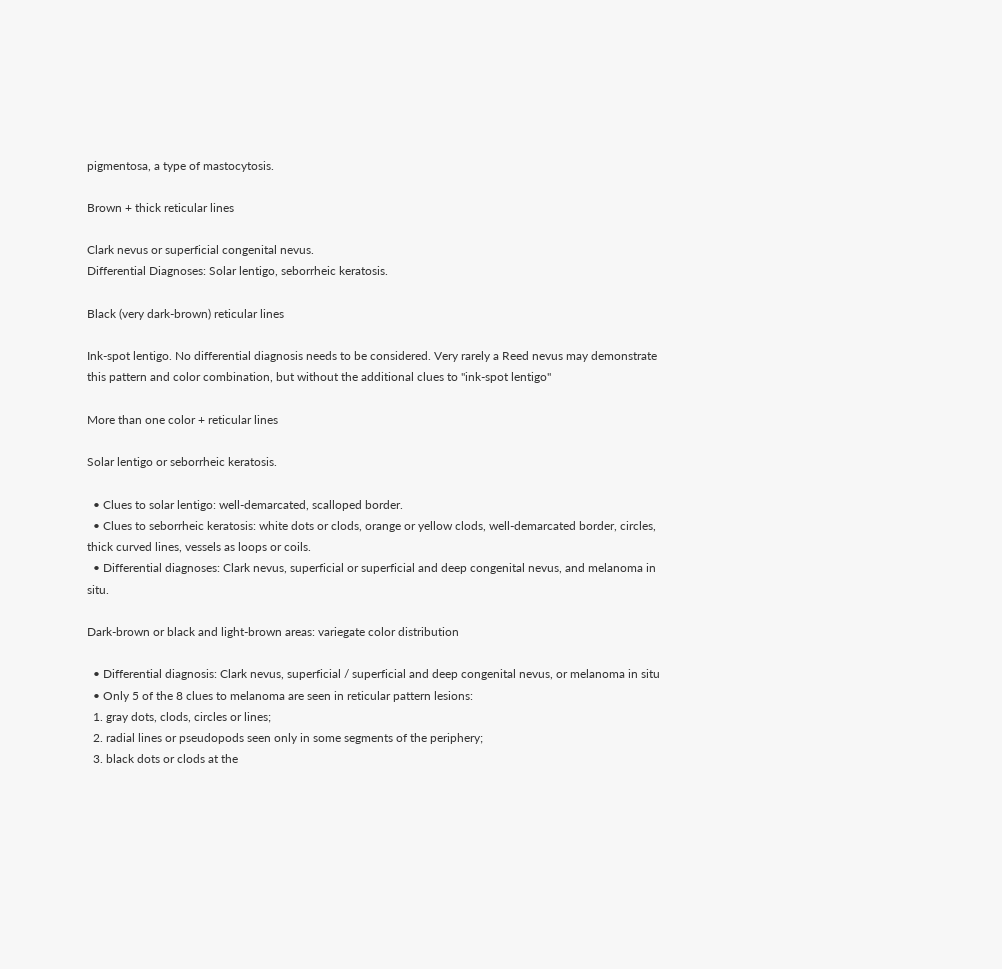pigmentosa, a type of mastocytosis.

Brown + thick reticular lines

Clark nevus or superficial congenital nevus.
Differential Diagnoses: Solar lentigo, seborrheic keratosis.

Black (very dark-brown) reticular lines

Ink-spot lentigo. No differential diagnosis needs to be considered. Very rarely a Reed nevus may demonstrate this pattern and color combination, but without the additional clues to "ink-spot lentigo"

More than one color + reticular lines

Solar lentigo or seborrheic keratosis.

  • Clues to solar lentigo: well-demarcated, scalloped border.
  • Clues to seborrheic keratosis: white dots or clods, orange or yellow clods, well-demarcated border, circles, thick curved lines, vessels as loops or coils.
  • Differential diagnoses: Clark nevus, superficial or superficial and deep congenital nevus, and melanoma in situ.

Dark-brown or black and light-brown areas: variegate color distribution

  • Differential diagnosis: Clark nevus, superficial / superficial and deep congenital nevus, or melanoma in situ
  • Only 5 of the 8 clues to melanoma are seen in reticular pattern lesions:
  1. gray dots, clods, circles or lines;
  2. radial lines or pseudopods seen only in some segments of the periphery;
  3. black dots or clods at the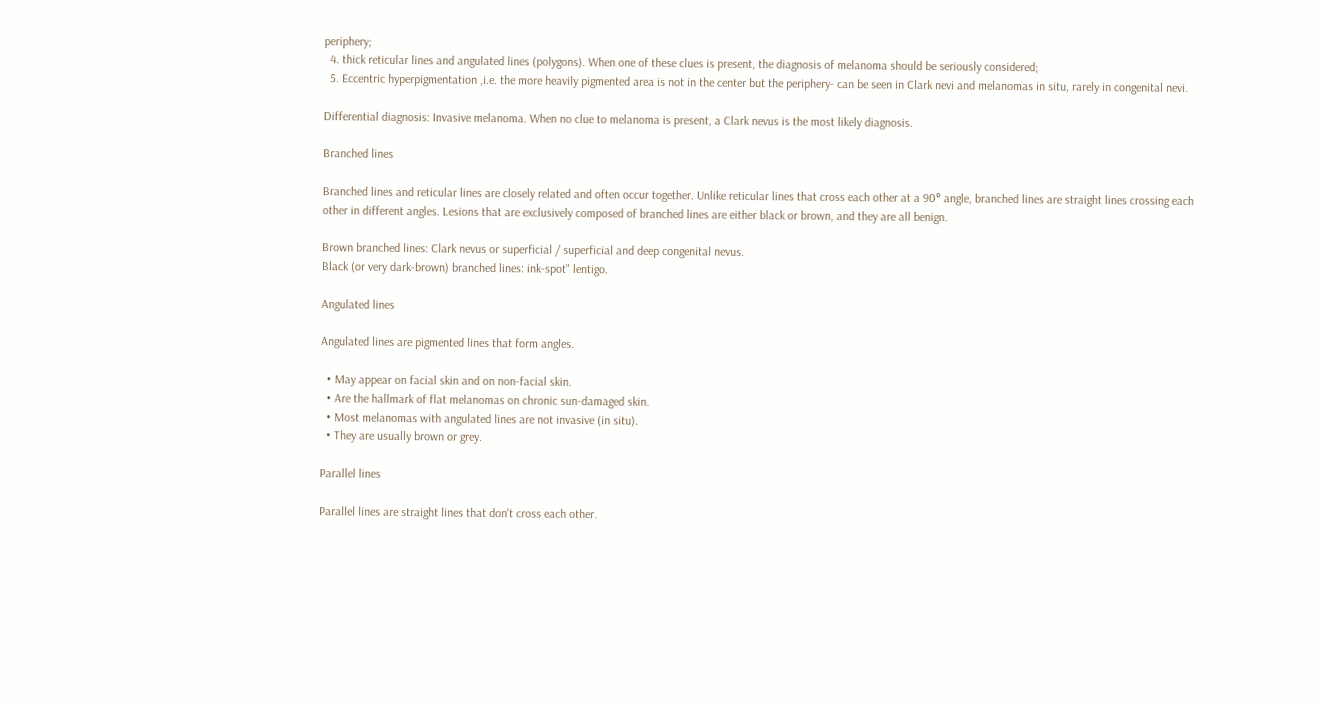periphery;
  4. thick reticular lines and angulated lines (polygons). When one of these clues is present, the diagnosis of melanoma should be seriously considered;
  5. Eccentric hyperpigmentation ,i.e. the more heavily pigmented area is not in the center but the periphery- can be seen in Clark nevi and melanomas in situ, rarely in congenital nevi.

Differential diagnosis: Invasive melanoma. When no clue to melanoma is present, a Clark nevus is the most likely diagnosis.

Branched lines

Branched lines and reticular lines are closely related and often occur together. Unlike reticular lines that cross each other at a 90° angle, branched lines are straight lines crossing each other in different angles. Lesions that are exclusively composed of branched lines are either black or brown, and they are all benign.

Brown branched lines: Clark nevus or superficial / superficial and deep congenital nevus.
Black (or very dark-brown) branched lines: ink-spot" lentigo.

Angulated lines

Angulated lines are pigmented lines that form angles.

  • May appear on facial skin and on non-facial skin.
  • Are the hallmark of flat melanomas on chronic sun-damaged skin.
  • Most melanomas with angulated lines are not invasive (in situ).
  • They are usually brown or grey.

Parallel lines

Parallel lines are straight lines that don't cross each other.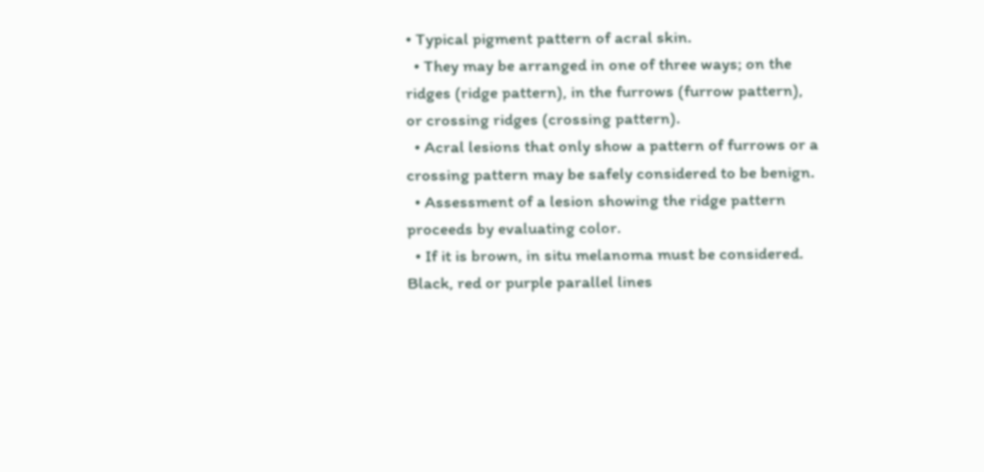• Typical pigment pattern of acral skin.
  • They may be arranged in one of three ways; on the ridges (ridge pattern), in the furrows (furrow pattern), or crossing ridges (crossing pattern).
  • Acral lesions that only show a pattern of furrows or a crossing pattern may be safely considered to be benign.
  • Assessment of a lesion showing the ridge pattern proceeds by evaluating color.
  • If it is brown, in situ melanoma must be considered. Black, red or purple parallel lines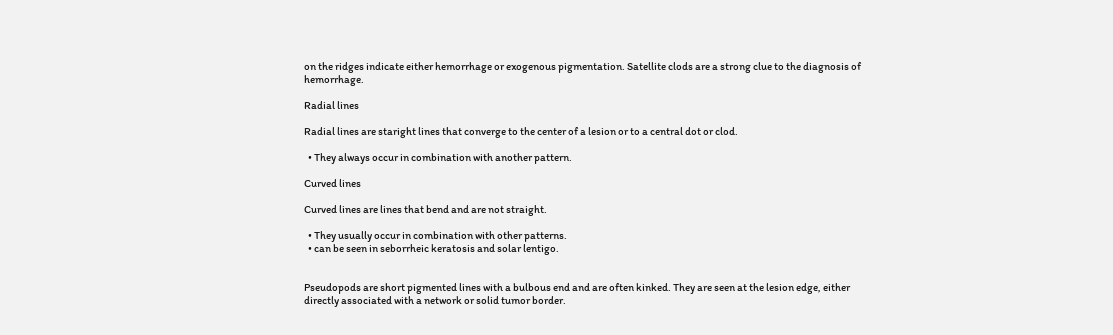on the ridges indicate either hemorrhage or exogenous pigmentation. Satellite clods are a strong clue to the diagnosis of hemorrhage.

Radial lines

Radial lines are staright lines that converge to the center of a lesion or to a central dot or clod.

  • They always occur in combination with another pattern.

Curved lines

Curved lines are lines that bend and are not straight.

  • They usually occur in combination with other patterns.
  • can be seen in seborrheic keratosis and solar lentigo.


Pseudopods are short pigmented lines with a bulbous end and are often kinked. They are seen at the lesion edge, either directly associated with a network or solid tumor border.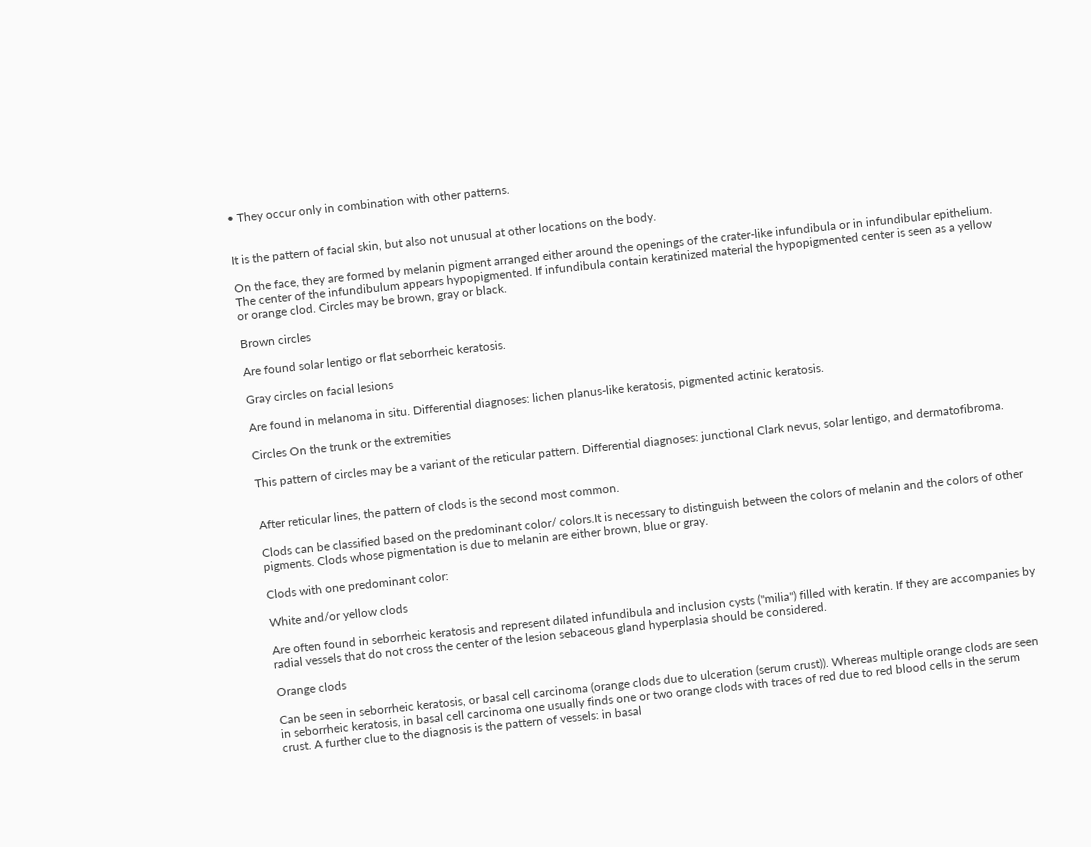• They occur only in combination with other patterns.


It is the pattern of facial skin, but also not unusual at other locations on the body.

On the face, they are formed by melanin pigment arranged either around the openings of the crater-like infundibula or in infundibular epithelium. The center of the infundibulum appears hypopigmented. If infundibula contain keratinized material the hypopigmented center is seen as a yellow or orange clod. Circles may be brown, gray or black.

Brown circles

Are found solar lentigo or flat seborrheic keratosis.

Gray circles on facial lesions

Are found in melanoma in situ. Differential diagnoses: lichen planus-like keratosis, pigmented actinic keratosis.

Circles On the trunk or the extremities

This pattern of circles may be a variant of the reticular pattern. Differential diagnoses: junctional Clark nevus, solar lentigo, and dermatofibroma.


After reticular lines, the pattern of clods is the second most common.

Clods can be classified based on the predominant color/ colors.It is necessary to distinguish between the colors of melanin and the colors of other pigments. Clods whose pigmentation is due to melanin are either brown, blue or gray.

Clods with one predominant color:

White and/or yellow clods

Are often found in seborrheic keratosis and represent dilated infundibula and inclusion cysts ("milia") filled with keratin. If they are accompanies by radial vessels that do not cross the center of the lesion sebaceous gland hyperplasia should be considered.

Orange clods

Can be seen in seborrheic keratosis, or basal cell carcinoma (orange clods due to ulceration (serum crust)). Whereas multiple orange clods are seen in seborrheic keratosis, in basal cell carcinoma one usually finds one or two orange clods with traces of red due to red blood cells in the serum crust. A further clue to the diagnosis is the pattern of vessels: in basal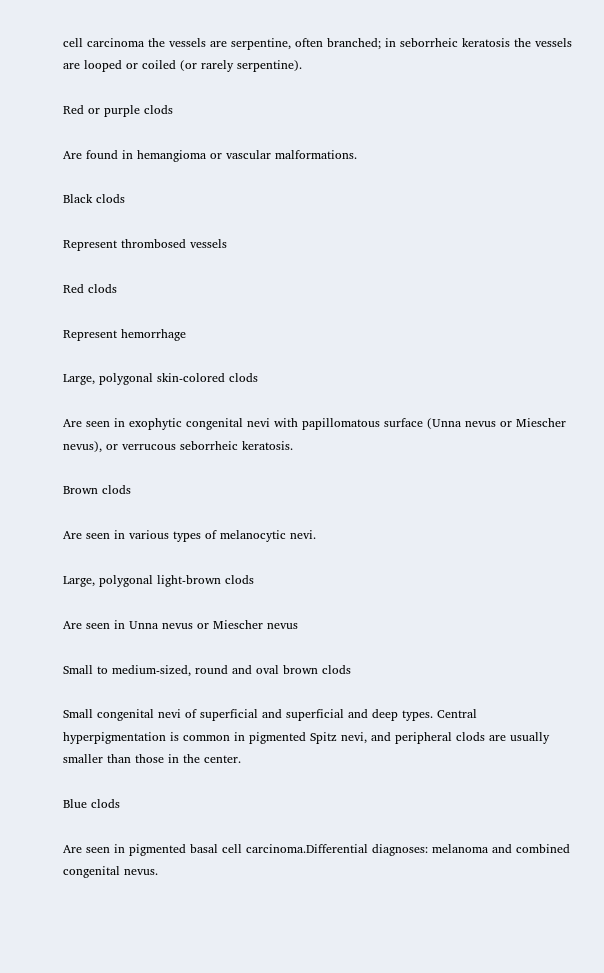cell carcinoma the vessels are serpentine, often branched; in seborrheic keratosis the vessels are looped or coiled (or rarely serpentine).

Red or purple clods

Are found in hemangioma or vascular malformations.

Black clods

Represent thrombosed vessels

Red clods

Represent hemorrhage

Large, polygonal skin-colored clods

Are seen in exophytic congenital nevi with papillomatous surface (Unna nevus or Miescher nevus), or verrucous seborrheic keratosis.

Brown clods

Are seen in various types of melanocytic nevi.

Large, polygonal light-brown clods

Are seen in Unna nevus or Miescher nevus

Small to medium-sized, round and oval brown clods

Small congenital nevi of superficial and superficial and deep types. Central hyperpigmentation is common in pigmented Spitz nevi, and peripheral clods are usually smaller than those in the center.

Blue clods

Are seen in pigmented basal cell carcinoma.Differential diagnoses: melanoma and combined congenital nevus.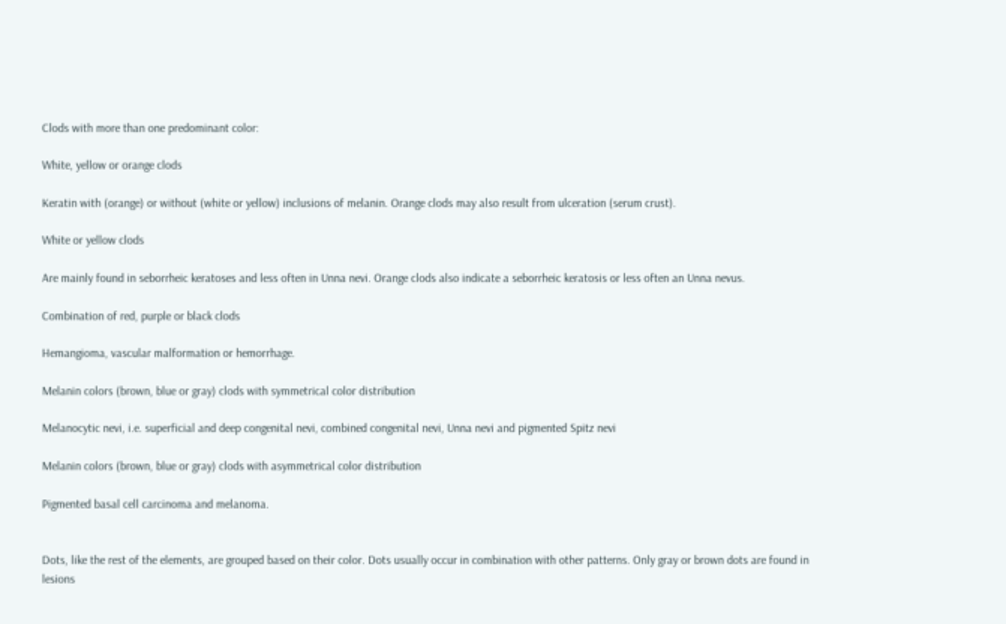Clods with more than one predominant color:

White, yellow or orange clods

Keratin with (orange) or without (white or yellow) inclusions of melanin. Orange clods may also result from ulceration (serum crust).

White or yellow clods

Are mainly found in seborrheic keratoses and less often in Unna nevi. Orange clods also indicate a seborrheic keratosis or less often an Unna nevus.

Combination of red, purple or black clods

Hemangioma, vascular malformation or hemorrhage.

Melanin colors (brown, blue or gray) clods with symmetrical color distribution

Melanocytic nevi, i.e. superficial and deep congenital nevi, combined congenital nevi, Unna nevi and pigmented Spitz nevi

Melanin colors (brown, blue or gray) clods with asymmetrical color distribution

Pigmented basal cell carcinoma and melanoma.


Dots, like the rest of the elements, are grouped based on their color. Dots usually occur in combination with other patterns. Only gray or brown dots are found in lesions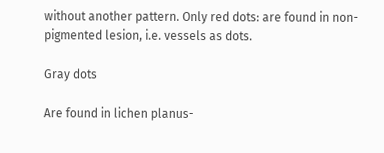without another pattern. Only red dots: are found in non-pigmented lesion, i.e. vessels as dots.

Gray dots

Are found in lichen planus-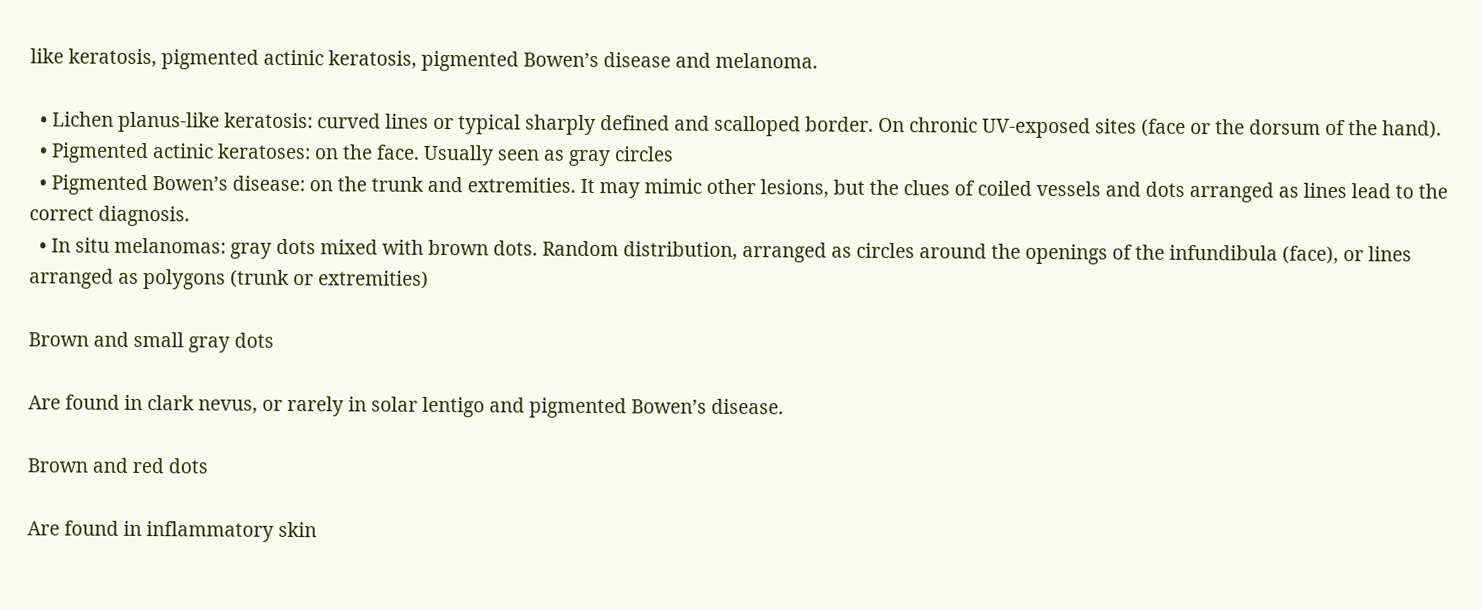like keratosis, pigmented actinic keratosis, pigmented Bowen’s disease and melanoma.

  • Lichen planus-like keratosis: curved lines or typical sharply defined and scalloped border. On chronic UV-exposed sites (face or the dorsum of the hand).
  • Pigmented actinic keratoses: on the face. Usually seen as gray circles
  • Pigmented Bowen’s disease: on the trunk and extremities. It may mimic other lesions, but the clues of coiled vessels and dots arranged as lines lead to the correct diagnosis.
  • In situ melanomas: gray dots mixed with brown dots. Random distribution, arranged as circles around the openings of the infundibula (face), or lines arranged as polygons (trunk or extremities)

Brown and small gray dots

Are found in clark nevus, or rarely in solar lentigo and pigmented Bowen’s disease.

Brown and red dots

Are found in inflammatory skin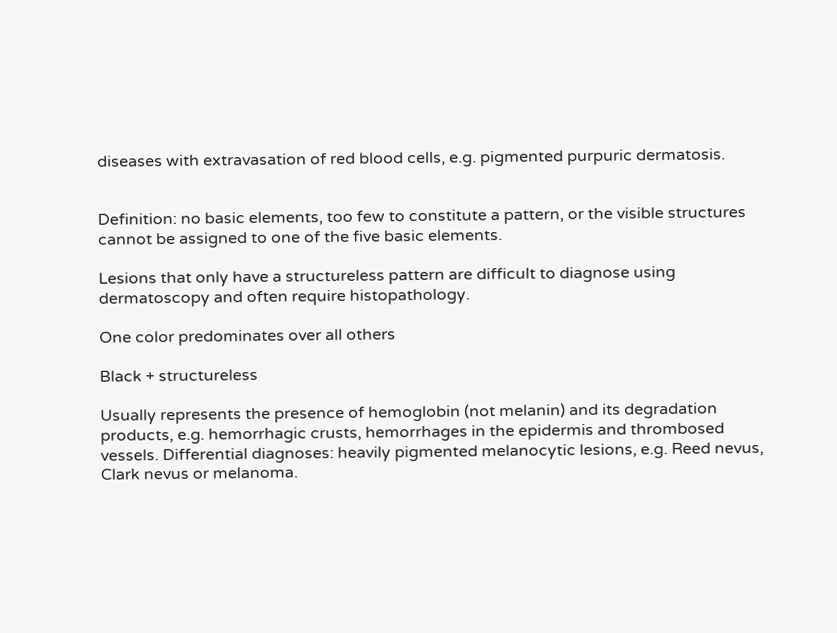diseases with extravasation of red blood cells, e.g. pigmented purpuric dermatosis.


Definition: no basic elements, too few to constitute a pattern, or the visible structures cannot be assigned to one of the five basic elements.

Lesions that only have a structureless pattern are difficult to diagnose using dermatoscopy and often require histopathology.

One color predominates over all others

Black + structureless

Usually represents the presence of hemoglobin (not melanin) and its degradation products, e.g. hemorrhagic crusts, hemorrhages in the epidermis and thrombosed vessels. Differential diagnoses: heavily pigmented melanocytic lesions, e.g. Reed nevus, Clark nevus or melanoma.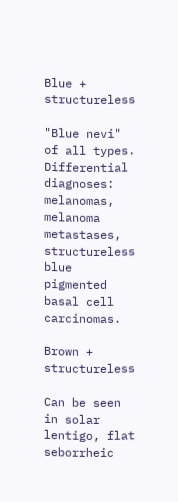Blue + structureless

"Blue nevi" of all types. Differential diagnoses: melanomas, melanoma metastases, structureless blue pigmented basal cell carcinomas.

Brown + structureless

Can be seen in solar lentigo, flat seborrheic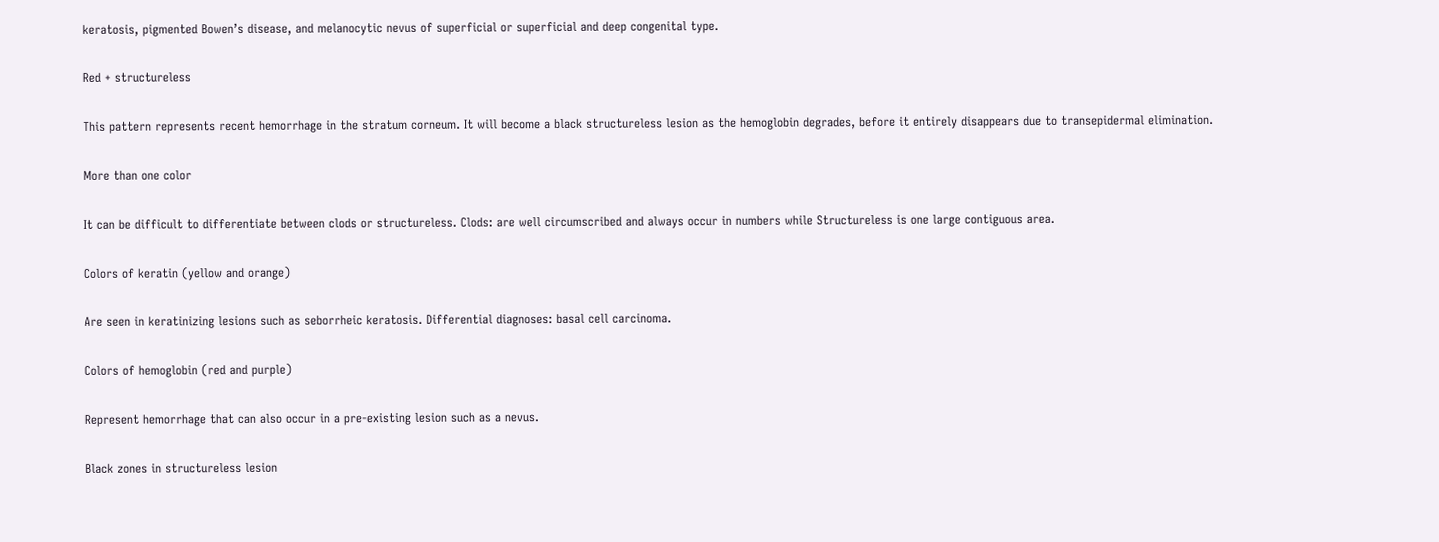keratosis, pigmented Bowen’s disease, and melanocytic nevus of superficial or superficial and deep congenital type.

Red + structureless

This pattern represents recent hemorrhage in the stratum corneum. It will become a black structureless lesion as the hemoglobin degrades, before it entirely disappears due to transepidermal elimination.

More than one color

It can be difficult to differentiate between clods or structureless. Clods: are well circumscribed and always occur in numbers while Structureless is one large contiguous area.

Colors of keratin (yellow and orange)

Are seen in keratinizing lesions such as seborrheic keratosis. Differential diagnoses: basal cell carcinoma.

Colors of hemoglobin (red and purple)

Represent hemorrhage that can also occur in a pre-existing lesion such as a nevus.

Black zones in structureless lesion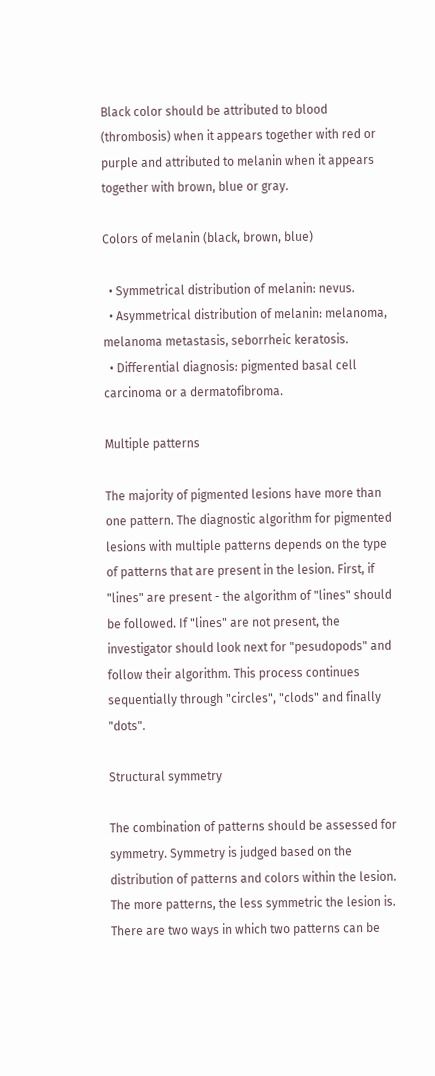Black color should be attributed to blood (thrombosis) when it appears together with red or purple and attributed to melanin when it appears together with brown, blue or gray.

Colors of melanin (black, brown, blue)

  • Symmetrical distribution of melanin: nevus.
  • Asymmetrical distribution of melanin: melanoma, melanoma metastasis, seborrheic keratosis.
  • Differential diagnosis: pigmented basal cell carcinoma or a dermatofibroma.

Multiple patterns

The majority of pigmented lesions have more than one pattern. The diagnostic algorithm for pigmented lesions with multiple patterns depends on the type of patterns that are present in the lesion. First, if "lines" are present - the algorithm of "lines" should be followed. If "lines" are not present, the investigator should look next for "pesudopods" and follow their algorithm. This process continues sequentially through "circles", "clods" and finally "dots".

Structural symmetry

The combination of patterns should be assessed for symmetry. Symmetry is judged based on the distribution of patterns and colors within the lesion. The more patterns, the less symmetric the lesion is. There are two ways in which two patterns can be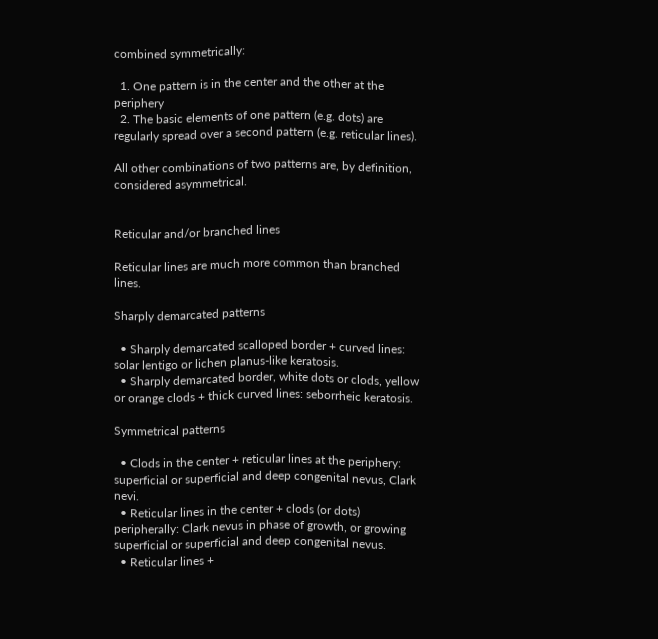combined symmetrically:

  1. One pattern is in the center and the other at the periphery
  2. The basic elements of one pattern (e.g. dots) are regularly spread over a second pattern (e.g. reticular lines).

All other combinations of two patterns are, by definition, considered asymmetrical.


Reticular and/or branched lines

Reticular lines are much more common than branched lines.

Sharply demarcated patterns

  • Sharply demarcated scalloped border + curved lines: solar lentigo or lichen planus-like keratosis.
  • Sharply demarcated border, white dots or clods, yellow or orange clods + thick curved lines: seborrheic keratosis.

Symmetrical patterns

  • Clods in the center + reticular lines at the periphery: superficial or superficial and deep congenital nevus, Clark nevi.
  • Reticular lines in the center + clods (or dots) peripherally: Clark nevus in phase of growth, or growing superficial or superficial and deep congenital nevus.
  • Reticular lines +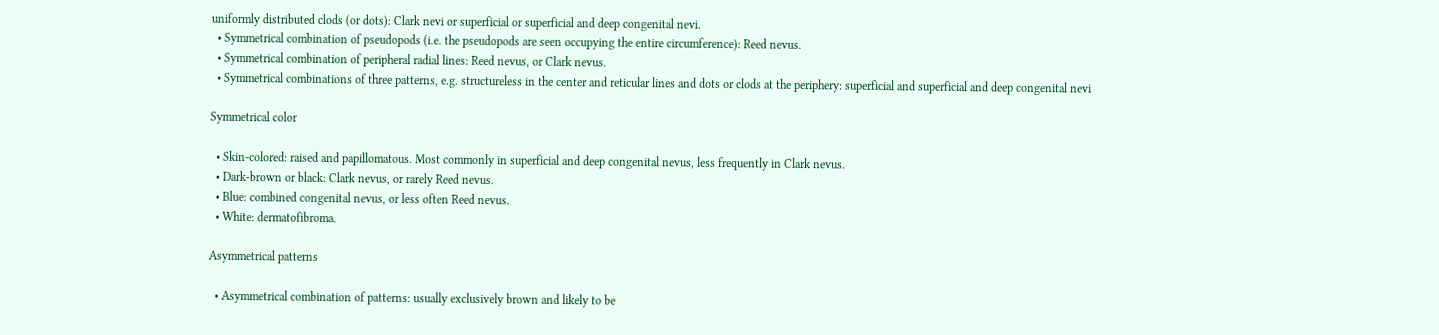uniformly distributed clods (or dots): Clark nevi or superficial or superficial and deep congenital nevi.
  • Symmetrical combination of pseudopods (i.e. the pseudopods are seen occupying the entire circumference): Reed nevus.
  • Symmetrical combination of peripheral radial lines: Reed nevus, or Clark nevus.
  • Symmetrical combinations of three patterns, e.g. structureless in the center and reticular lines and dots or clods at the periphery: superficial and superficial and deep congenital nevi

Symmetrical color

  • Skin-colored: raised and papillomatous. Most commonly in superficial and deep congenital nevus, less frequently in Clark nevus.
  • Dark-brown or black: Clark nevus, or rarely Reed nevus.
  • Blue: combined congenital nevus, or less often Reed nevus.
  • White: dermatofibroma.

Asymmetrical patterns

  • Asymmetrical combination of patterns: usually exclusively brown and likely to be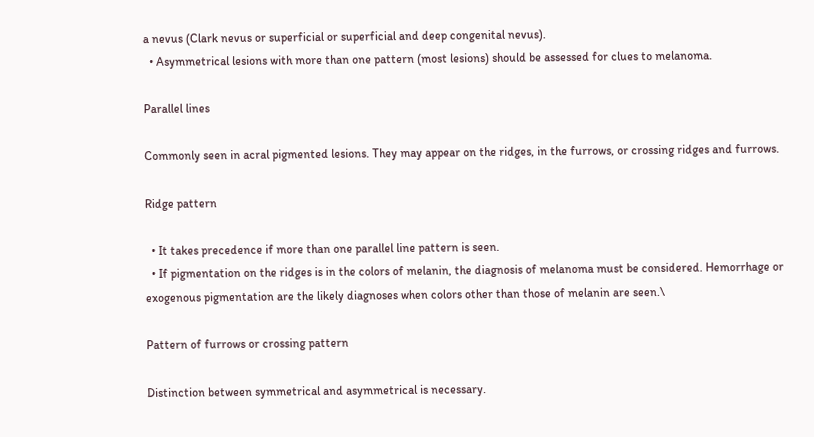a nevus (Clark nevus or superficial or superficial and deep congenital nevus).
  • Asymmetrical lesions with more than one pattern (most lesions) should be assessed for clues to melanoma.

Parallel lines

Commonly seen in acral pigmented lesions. They may appear on the ridges, in the furrows, or crossing ridges and furrows.

Ridge pattern

  • It takes precedence if more than one parallel line pattern is seen.
  • If pigmentation on the ridges is in the colors of melanin, the diagnosis of melanoma must be considered. Hemorrhage or exogenous pigmentation are the likely diagnoses when colors other than those of melanin are seen.\

Pattern of furrows or crossing pattern

Distinction between symmetrical and asymmetrical is necessary.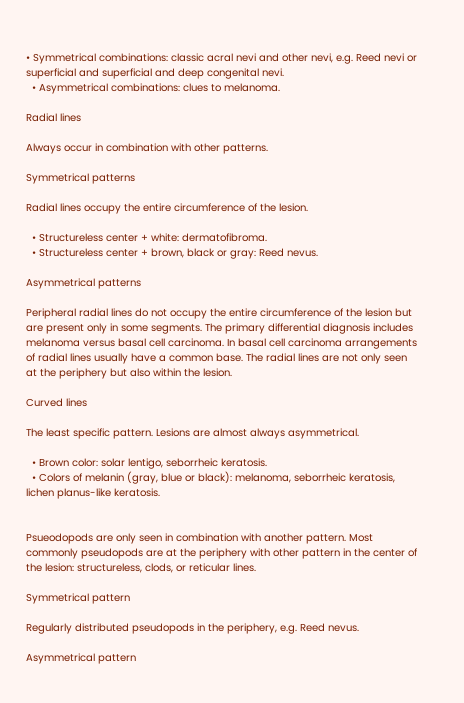• Symmetrical combinations: classic acral nevi and other nevi, e.g. Reed nevi or superficial and superficial and deep congenital nevi.
  • Asymmetrical combinations: clues to melanoma.

Radial lines

Always occur in combination with other patterns.

Symmetrical patterns

Radial lines occupy the entire circumference of the lesion.

  • Structureless center + white: dermatofibroma.
  • Structureless center + brown, black or gray: Reed nevus.

Asymmetrical patterns

Peripheral radial lines do not occupy the entire circumference of the lesion but are present only in some segments. The primary differential diagnosis includes melanoma versus basal cell carcinoma. In basal cell carcinoma arrangements of radial lines usually have a common base. The radial lines are not only seen at the periphery but also within the lesion.

Curved lines

The least specific pattern. Lesions are almost always asymmetrical.

  • Brown color: solar lentigo, seborrheic keratosis.
  • Colors of melanin (gray, blue or black): melanoma, seborrheic keratosis, lichen planus-like keratosis.


Psueodopods are only seen in combination with another pattern. Most commonly pseudopods are at the periphery with other pattern in the center of the lesion: structureless, clods, or reticular lines.

Symmetrical pattern

Regularly distributed pseudopods in the periphery, e.g. Reed nevus.

Asymmetrical pattern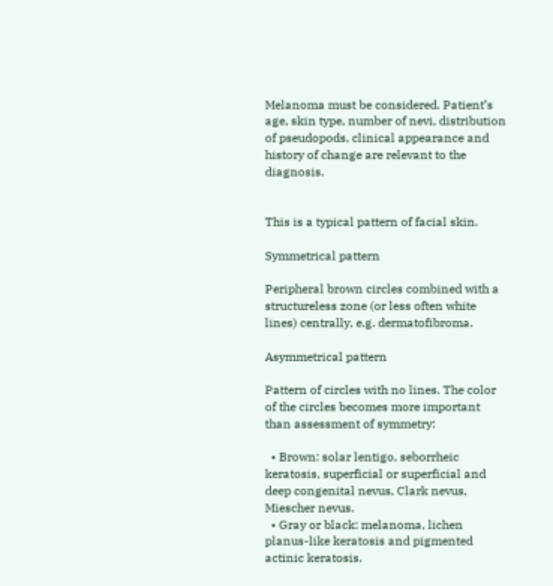Melanoma must be considered. Patient’s age, skin type, number of nevi, distribution of pseudopods, clinical appearance and history of change are relevant to the diagnosis.


This is a typical pattern of facial skin.

Symmetrical pattern

Peripheral brown circles combined with a structureless zone (or less often white lines) centrally, e.g. dermatofibroma.

Asymmetrical pattern

Pattern of circles with no lines. The color of the circles becomes more important than assessment of symmetry:

  • Brown: solar lentigo, seborrheic keratosis, superficial or superficial and deep congenital nevus, Clark nevus, Miescher nevus.
  • Gray or black: melanoma, lichen planus-like keratosis and pigmented actinic keratosis.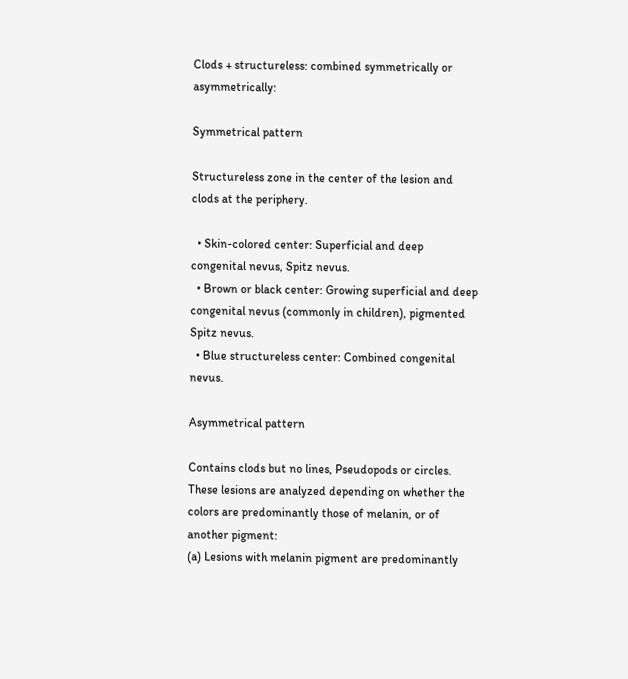Clods + structureless: combined symmetrically or asymmetrically:

Symmetrical pattern

Structureless zone in the center of the lesion and clods at the periphery.

  • Skin-colored center: Superficial and deep congenital nevus, Spitz nevus.
  • Brown or black center: Growing superficial and deep congenital nevus (commonly in children), pigmented Spitz nevus.
  • Blue structureless center: Combined congenital nevus.

Asymmetrical pattern

Contains clods but no lines, Pseudopods or circles. These lesions are analyzed depending on whether the colors are predominantly those of melanin, or of another pigment:
(a) Lesions with melanin pigment are predominantly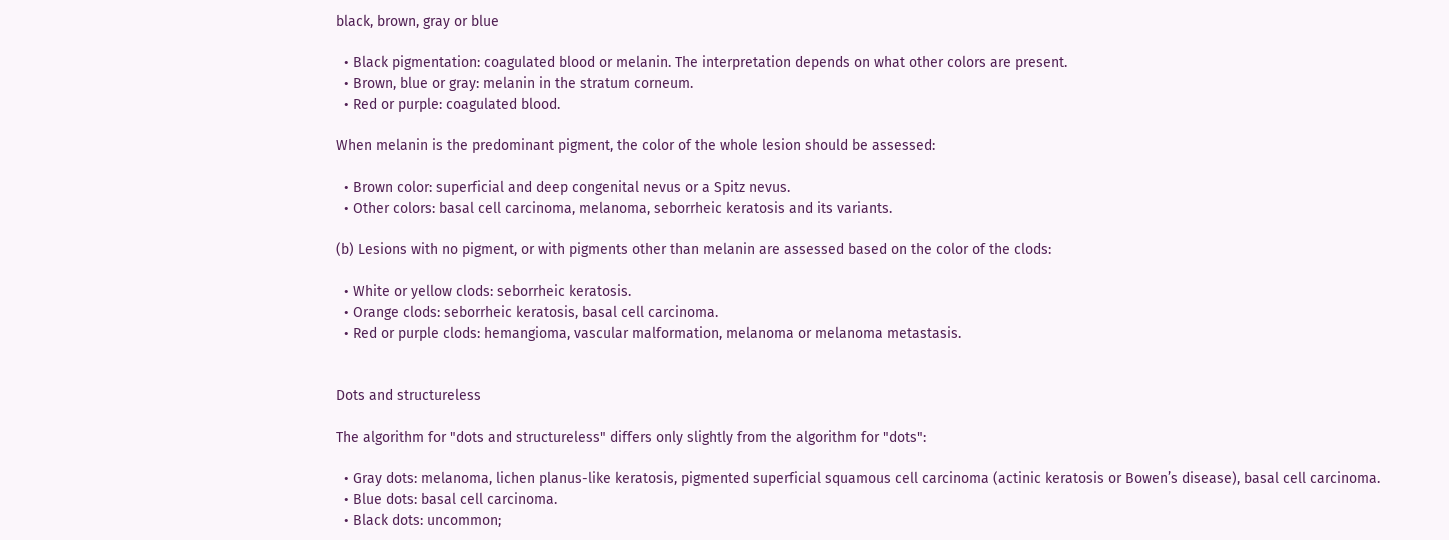black, brown, gray or blue

  • Black pigmentation: coagulated blood or melanin. The interpretation depends on what other colors are present.
  • Brown, blue or gray: melanin in the stratum corneum.
  • Red or purple: coagulated blood.

When melanin is the predominant pigment, the color of the whole lesion should be assessed:

  • Brown color: superficial and deep congenital nevus or a Spitz nevus.
  • Other colors: basal cell carcinoma, melanoma, seborrheic keratosis and its variants.

(b) Lesions with no pigment, or with pigments other than melanin are assessed based on the color of the clods:

  • White or yellow clods: seborrheic keratosis.
  • Orange clods: seborrheic keratosis, basal cell carcinoma.
  • Red or purple clods: hemangioma, vascular malformation, melanoma or melanoma metastasis.


Dots and structureless

The algorithm for "dots and structureless" differs only slightly from the algorithm for "dots":

  • Gray dots: melanoma, lichen planus-like keratosis, pigmented superficial squamous cell carcinoma (actinic keratosis or Bowen’s disease), basal cell carcinoma.
  • Blue dots: basal cell carcinoma.
  • Black dots: uncommon;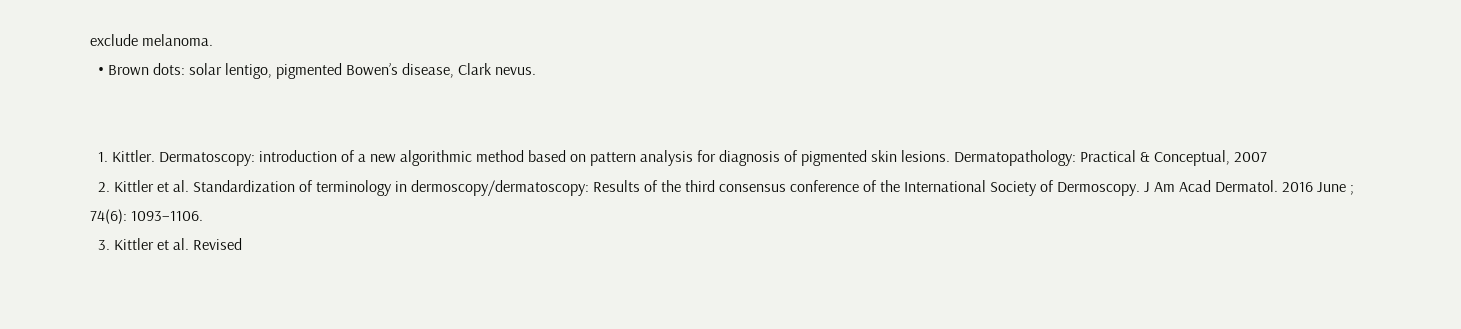exclude melanoma.
  • Brown dots: solar lentigo, pigmented Bowen’s disease, Clark nevus.


  1. Kittler. Dermatoscopy: introduction of a new algorithmic method based on pattern analysis for diagnosis of pigmented skin lesions. Dermatopathology: Practical & Conceptual, 2007
  2. Kittler et al. Standardization of terminology in dermoscopy/dermatoscopy: Results of the third consensus conference of the International Society of Dermoscopy. J Am Acad Dermatol. 2016 June ; 74(6): 1093–1106.
  3. Kittler et al. Revised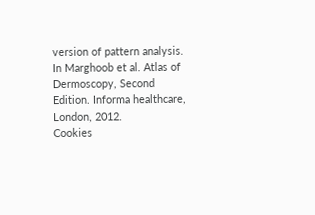version of pattern analysis. In Marghoob et al. Atlas of Dermoscopy, Second Edition. Informa healthcare, London, 2012.
Cookies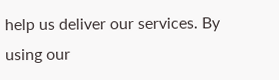help us deliver our services. By using our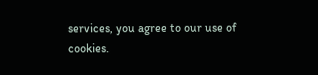services, you agree to our use of cookies.